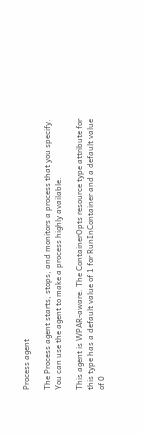Process agent

The Process agent starts, stops, and monitors a process that you specify. You can use the agent to make a process highly available.

This agent is WPAR-aware. The ContainerOpts resource type attribute for this type has a default value of 1 for RunInContainer and a default value of 0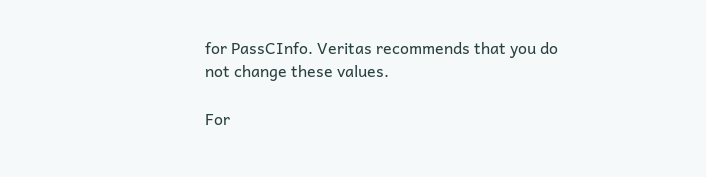for PassCInfo. Veritas recommends that you do not change these values.

For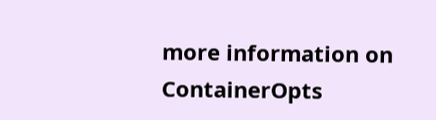more information on ContainerOpts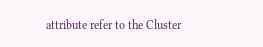attribute refer to the Cluster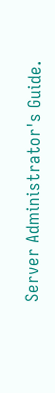Server Administrator's Guide.